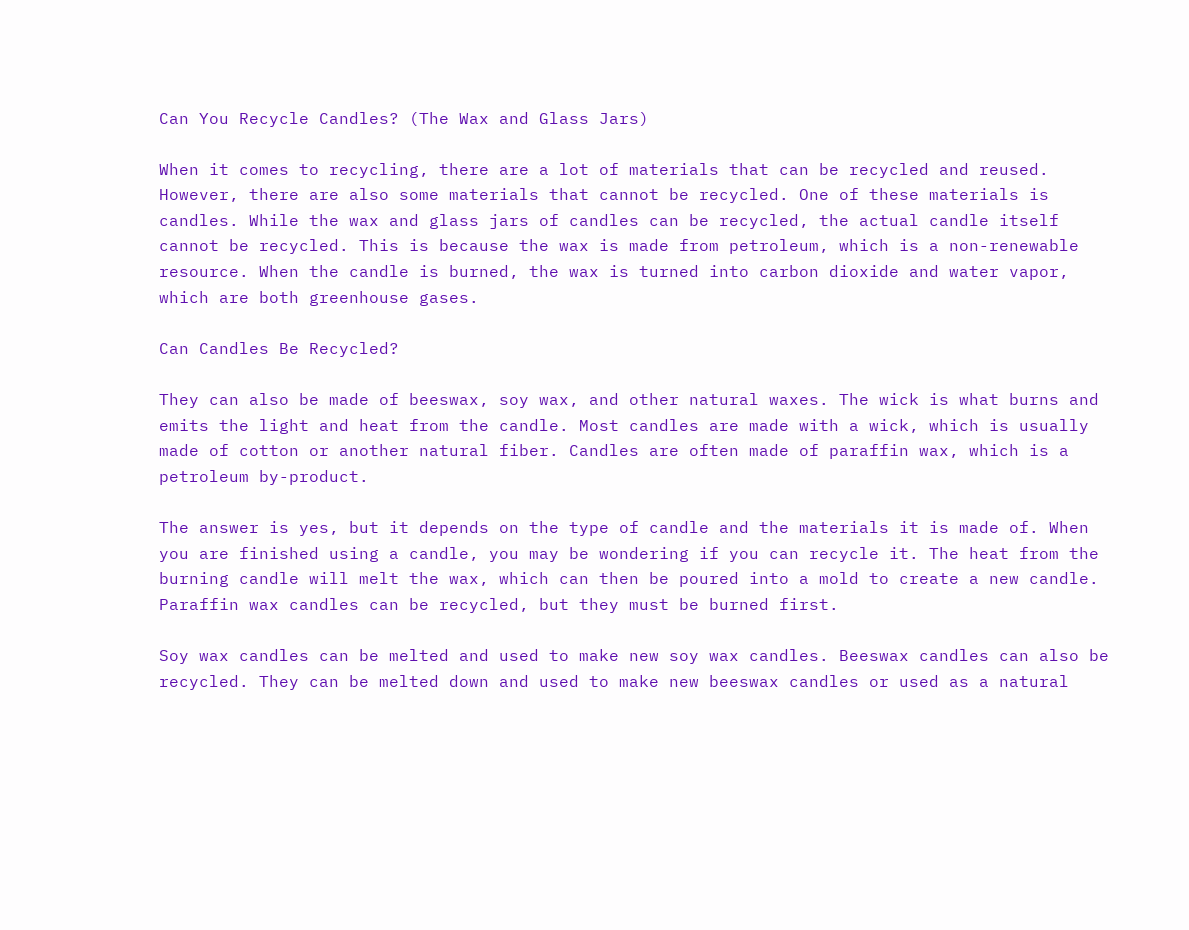Can You Recycle Candles? (The Wax and Glass Jars)

When it comes to recycling, there are a lot of materials that can be recycled and reused. However, there are also some materials that cannot be recycled. One of these materials is candles. While the wax and glass jars of candles can be recycled, the actual candle itself cannot be recycled. This is because the wax is made from petroleum, which is a non-renewable resource. When the candle is burned, the wax is turned into carbon dioxide and water vapor, which are both greenhouse gases.

Can Candles Be Recycled?

They can also be made of beeswax, soy wax, and other natural waxes. The wick is what burns and emits the light and heat from the candle. Most candles are made with a wick, which is usually made of cotton or another natural fiber. Candles are often made of paraffin wax, which is a petroleum by-product.

The answer is yes, but it depends on the type of candle and the materials it is made of. When you are finished using a candle, you may be wondering if you can recycle it. The heat from the burning candle will melt the wax, which can then be poured into a mold to create a new candle. Paraffin wax candles can be recycled, but they must be burned first.

Soy wax candles can be melted and used to make new soy wax candles. Beeswax candles can also be recycled. They can be melted down and used to make new beeswax candles or used as a natural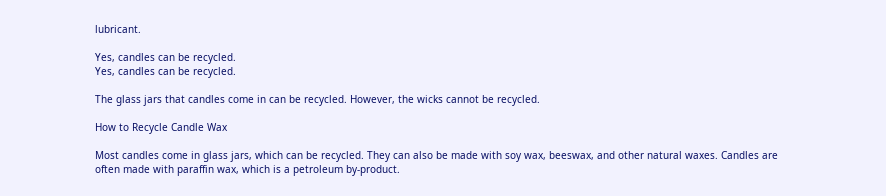lubricant.

Yes, candles can be recycled.
Yes, candles can be recycled.

The glass jars that candles come in can be recycled. However, the wicks cannot be recycled.

How to Recycle Candle Wax

Most candles come in glass jars, which can be recycled. They can also be made with soy wax, beeswax, and other natural waxes. Candles are often made with paraffin wax, which is a petroleum by-product.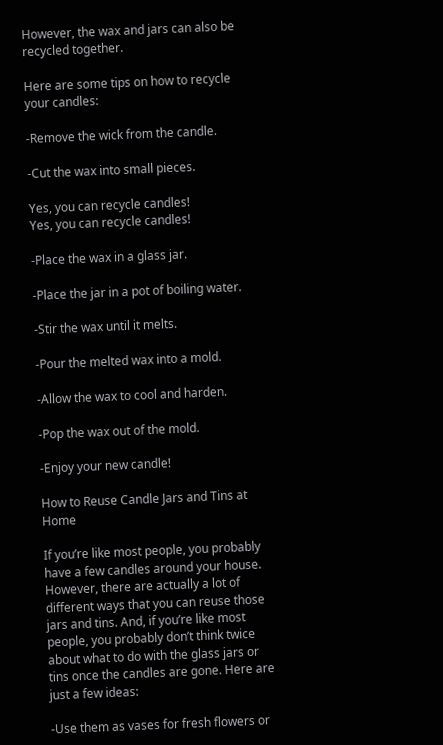However, the wax and jars can also be recycled together.

Here are some tips on how to recycle your candles:

-Remove the wick from the candle.

-Cut the wax into small pieces.

Yes, you can recycle candles!
Yes, you can recycle candles!

-Place the wax in a glass jar.

-Place the jar in a pot of boiling water.

-Stir the wax until it melts.

-Pour the melted wax into a mold.

-Allow the wax to cool and harden.

-Pop the wax out of the mold.

-Enjoy your new candle!

How to Reuse Candle Jars and Tins at Home

If you’re like most people, you probably have a few candles around your house. However, there are actually a lot of different ways that you can reuse those jars and tins. And, if you’re like most people, you probably don’t think twice about what to do with the glass jars or tins once the candles are gone. Here are just a few ideas:

-Use them as vases for fresh flowers or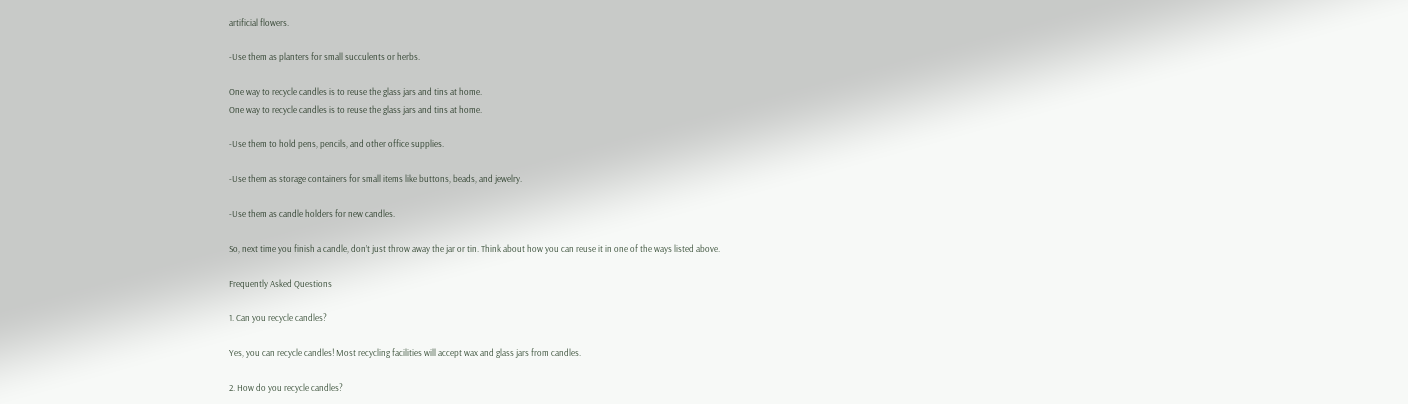artificial flowers.

-Use them as planters for small succulents or herbs.

One way to recycle candles is to reuse the glass jars and tins at home.
One way to recycle candles is to reuse the glass jars and tins at home.

-Use them to hold pens, pencils, and other office supplies.

-Use them as storage containers for small items like buttons, beads, and jewelry.

-Use them as candle holders for new candles.

So, next time you finish a candle, don’t just throw away the jar or tin. Think about how you can reuse it in one of the ways listed above.

Frequently Asked Questions

1. Can you recycle candles?

Yes, you can recycle candles! Most recycling facilities will accept wax and glass jars from candles.

2. How do you recycle candles?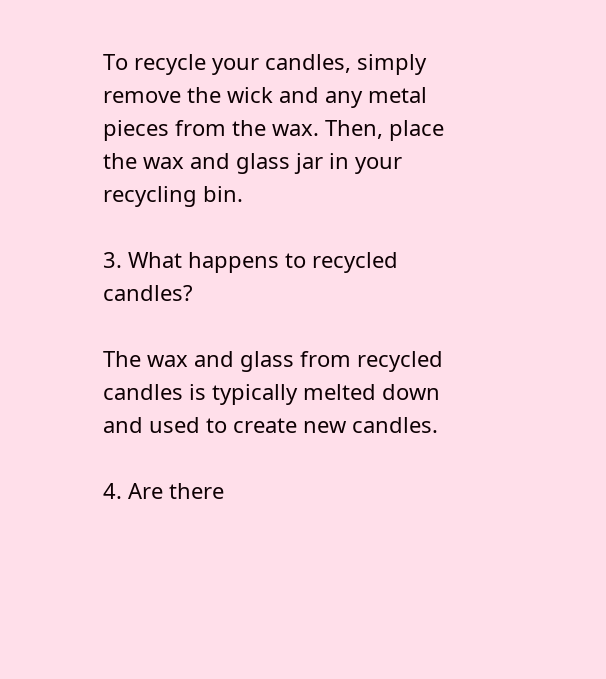To recycle your candles, simply remove the wick and any metal pieces from the wax. Then, place the wax and glass jar in your recycling bin.

3. What happens to recycled candles?

The wax and glass from recycled candles is typically melted down and used to create new candles.

4. Are there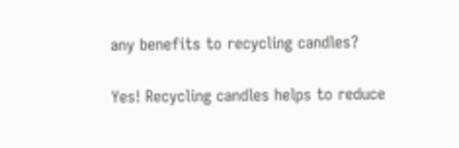any benefits to recycling candles?

Yes! Recycling candles helps to reduce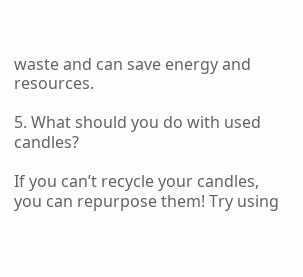waste and can save energy and resources.

5. What should you do with used candles?

If you can’t recycle your candles, you can repurpose them! Try using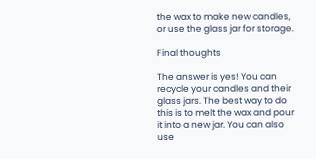the wax to make new candles, or use the glass jar for storage.

Final thoughts

The answer is yes! You can recycle your candles and their glass jars. The best way to do this is to melt the wax and pour it into a new jar. You can also use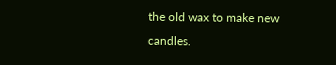the old wax to make new candles.